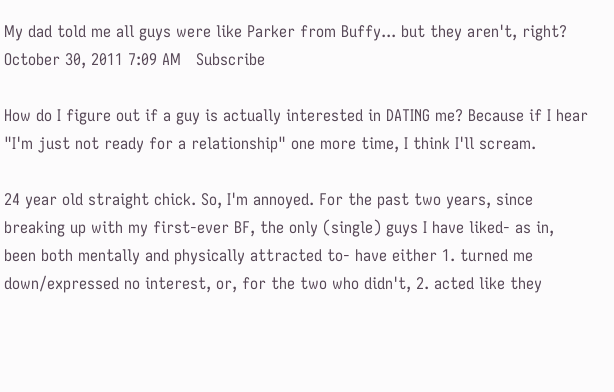My dad told me all guys were like Parker from Buffy... but they aren't, right?
October 30, 2011 7:09 AM   Subscribe

How do I figure out if a guy is actually interested in DATING me? Because if I hear "I'm just not ready for a relationship" one more time, I think I'll scream.

24 year old straight chick. So, I'm annoyed. For the past two years, since breaking up with my first-ever BF, the only (single) guys I have liked- as in, been both mentally and physically attracted to- have either 1. turned me down/expressed no interest, or, for the two who didn't, 2. acted like they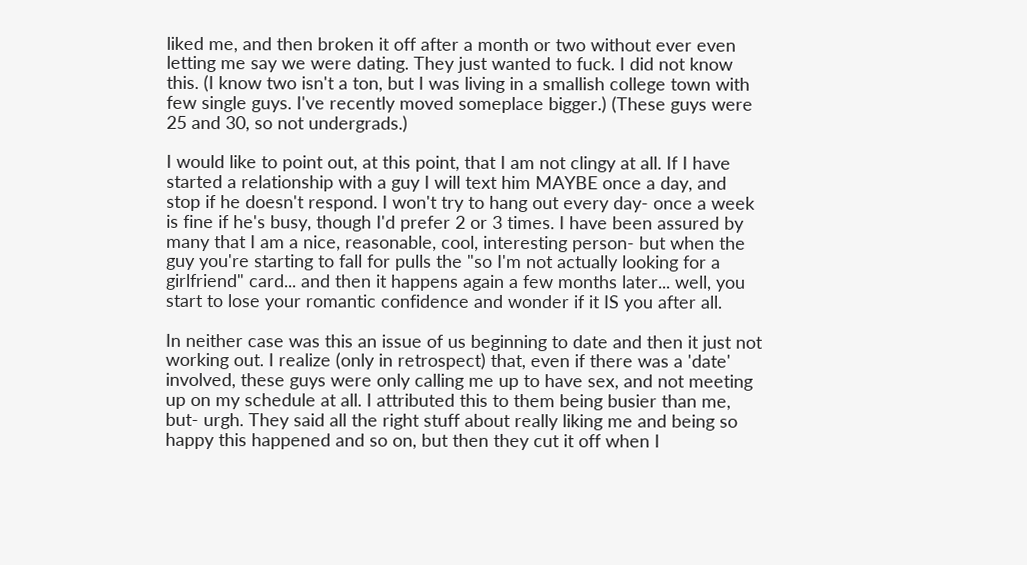liked me, and then broken it off after a month or two without ever even letting me say we were dating. They just wanted to fuck. I did not know this. (I know two isn't a ton, but I was living in a smallish college town with few single guys. I've recently moved someplace bigger.) (These guys were 25 and 30, so not undergrads.)

I would like to point out, at this point, that I am not clingy at all. If I have started a relationship with a guy I will text him MAYBE once a day, and stop if he doesn't respond. I won't try to hang out every day- once a week is fine if he's busy, though I'd prefer 2 or 3 times. I have been assured by many that I am a nice, reasonable, cool, interesting person- but when the guy you're starting to fall for pulls the "so I'm not actually looking for a girlfriend" card... and then it happens again a few months later... well, you start to lose your romantic confidence and wonder if it IS you after all.

In neither case was this an issue of us beginning to date and then it just not working out. I realize (only in retrospect) that, even if there was a 'date' involved, these guys were only calling me up to have sex, and not meeting up on my schedule at all. I attributed this to them being busier than me, but- urgh. They said all the right stuff about really liking me and being so happy this happened and so on, but then they cut it off when I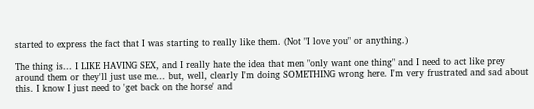started to express the fact that I was starting to really like them. (Not "I love you" or anything.)

The thing is... I LIKE HAVING SEX, and I really hate the idea that men "only want one thing" and I need to act like prey around them or they'll just use me... but, well, clearly I'm doing SOMETHING wrong here. I'm very frustrated and sad about this. I know I just need to 'get back on the horse' and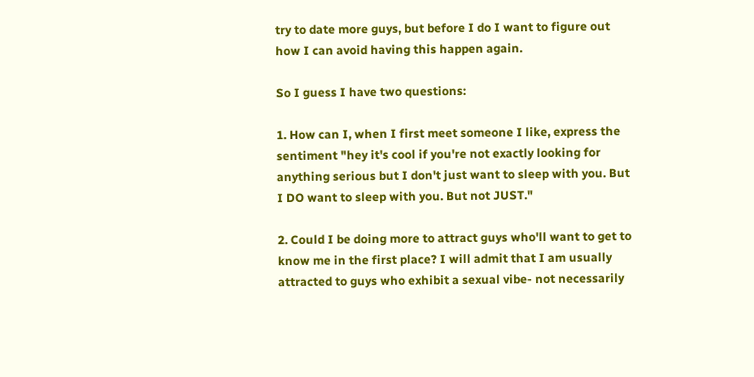try to date more guys, but before I do I want to figure out how I can avoid having this happen again.

So I guess I have two questions:

1. How can I, when I first meet someone I like, express the sentiment "hey it's cool if you're not exactly looking for anything serious but I don't just want to sleep with you. But I DO want to sleep with you. But not JUST."

2. Could I be doing more to attract guys who'll want to get to know me in the first place? I will admit that I am usually attracted to guys who exhibit a sexual vibe- not necessarily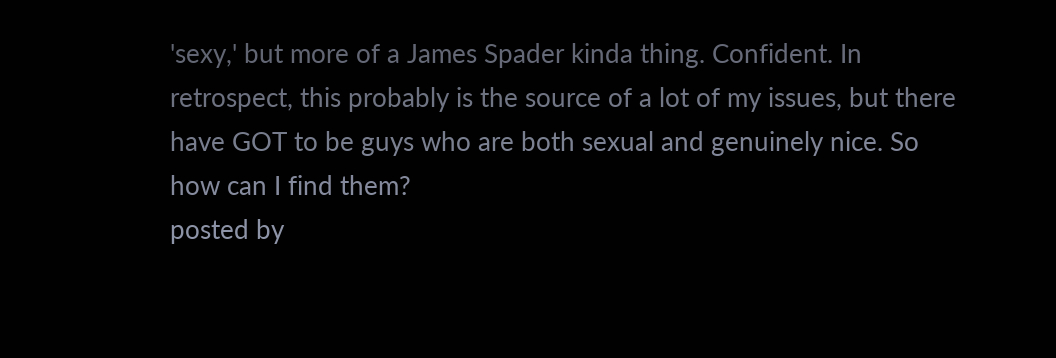'sexy,' but more of a James Spader kinda thing. Confident. In retrospect, this probably is the source of a lot of my issues, but there have GOT to be guys who are both sexual and genuinely nice. So how can I find them?
posted by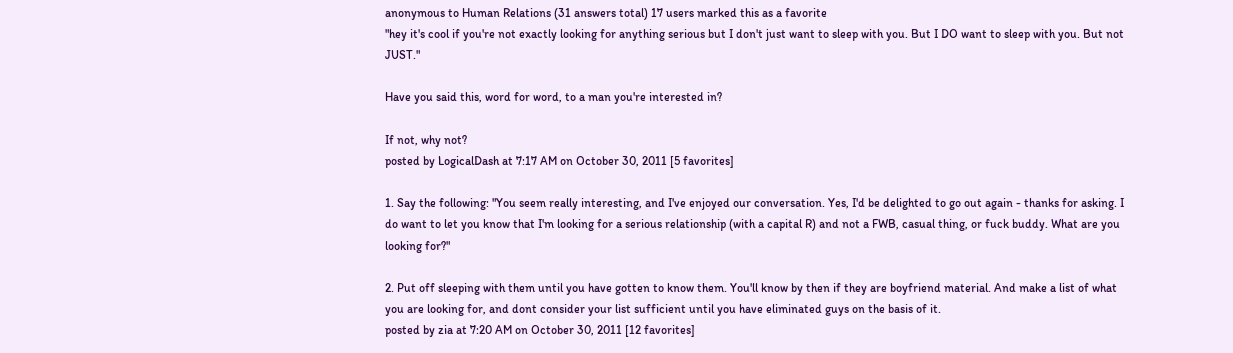anonymous to Human Relations (31 answers total) 17 users marked this as a favorite
"hey it's cool if you're not exactly looking for anything serious but I don't just want to sleep with you. But I DO want to sleep with you. But not JUST."

Have you said this, word for word, to a man you're interested in?

If not, why not?
posted by LogicalDash at 7:17 AM on October 30, 2011 [5 favorites]

1. Say the following: "You seem really interesting, and I've enjoyed our conversation. Yes, I'd be delighted to go out again - thanks for asking. I do want to let you know that I'm looking for a serious relationship (with a capital R) and not a FWB, casual thing, or fuck buddy. What are you looking for?"

2. Put off sleeping with them until you have gotten to know them. You'll know by then if they are boyfriend material. And make a list of what you are looking for, and dont consider your list sufficient until you have eliminated guys on the basis of it.
posted by zia at 7:20 AM on October 30, 2011 [12 favorites]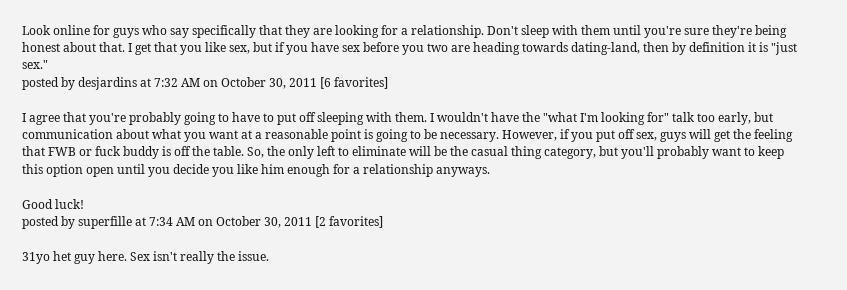Look online for guys who say specifically that they are looking for a relationship. Don't sleep with them until you're sure they're being honest about that. I get that you like sex, but if you have sex before you two are heading towards dating-land, then by definition it is "just sex."
posted by desjardins at 7:32 AM on October 30, 2011 [6 favorites]

I agree that you're probably going to have to put off sleeping with them. I wouldn't have the "what I'm looking for" talk too early, but communication about what you want at a reasonable point is going to be necessary. However, if you put off sex, guys will get the feeling that FWB or fuck buddy is off the table. So, the only left to eliminate will be the casual thing category, but you'll probably want to keep this option open until you decide you like him enough for a relationship anyways.

Good luck!
posted by superfille at 7:34 AM on October 30, 2011 [2 favorites]

31yo het guy here. Sex isn't really the issue.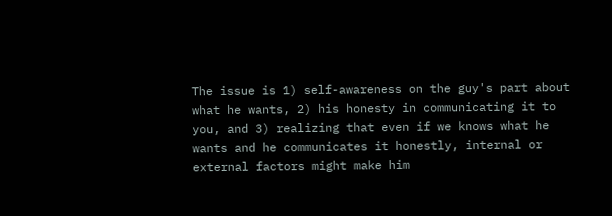The issue is 1) self-awareness on the guy's part about what he wants, 2) his honesty in communicating it to you, and 3) realizing that even if we knows what he wants and he communicates it honestly, internal or external factors might make him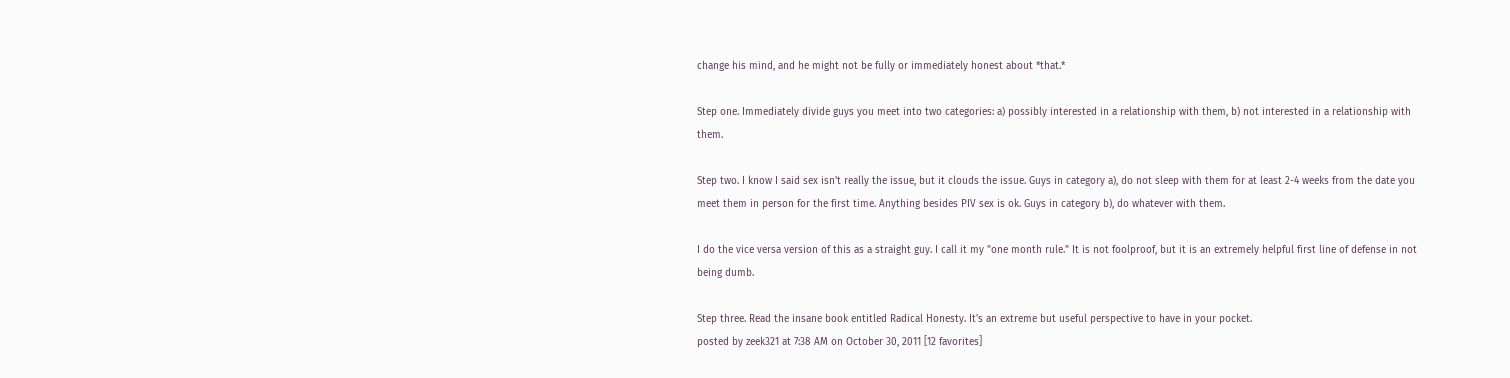change his mind, and he might not be fully or immediately honest about *that.*

Step one. Immediately divide guys you meet into two categories: a) possibly interested in a relationship with them, b) not interested in a relationship with them.

Step two. I know I said sex isn't really the issue, but it clouds the issue. Guys in category a), do not sleep with them for at least 2-4 weeks from the date you meet them in person for the first time. Anything besides PIV sex is ok. Guys in category b), do whatever with them.

I do the vice versa version of this as a straight guy. I call it my "one month rule." It is not foolproof, but it is an extremely helpful first line of defense in not being dumb.

Step three. Read the insane book entitled Radical Honesty. It's an extreme but useful perspective to have in your pocket.
posted by zeek321 at 7:38 AM on October 30, 2011 [12 favorites]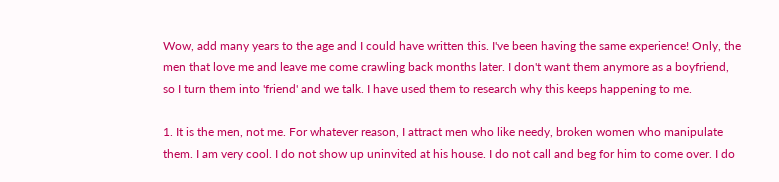Wow, add many years to the age and I could have written this. I've been having the same experience! Only, the men that love me and leave me come crawling back months later. I don't want them anymore as a boyfriend, so I turn them into 'friend' and we talk. I have used them to research why this keeps happening to me.

1. It is the men, not me. For whatever reason, I attract men who like needy, broken women who manipulate them. I am very cool. I do not show up uninvited at his house. I do not call and beg for him to come over. I do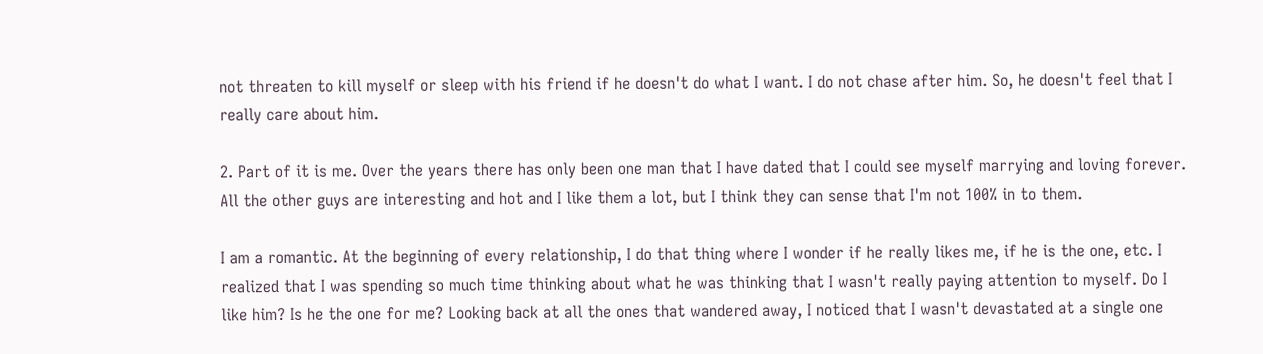not threaten to kill myself or sleep with his friend if he doesn't do what I want. I do not chase after him. So, he doesn't feel that I really care about him.

2. Part of it is me. Over the years there has only been one man that I have dated that I could see myself marrying and loving forever. All the other guys are interesting and hot and I like them a lot, but I think they can sense that I'm not 100% in to them.

I am a romantic. At the beginning of every relationship, I do that thing where I wonder if he really likes me, if he is the one, etc. I realized that I was spending so much time thinking about what he was thinking that I wasn't really paying attention to myself. Do I like him? Is he the one for me? Looking back at all the ones that wandered away, I noticed that I wasn't devastated at a single one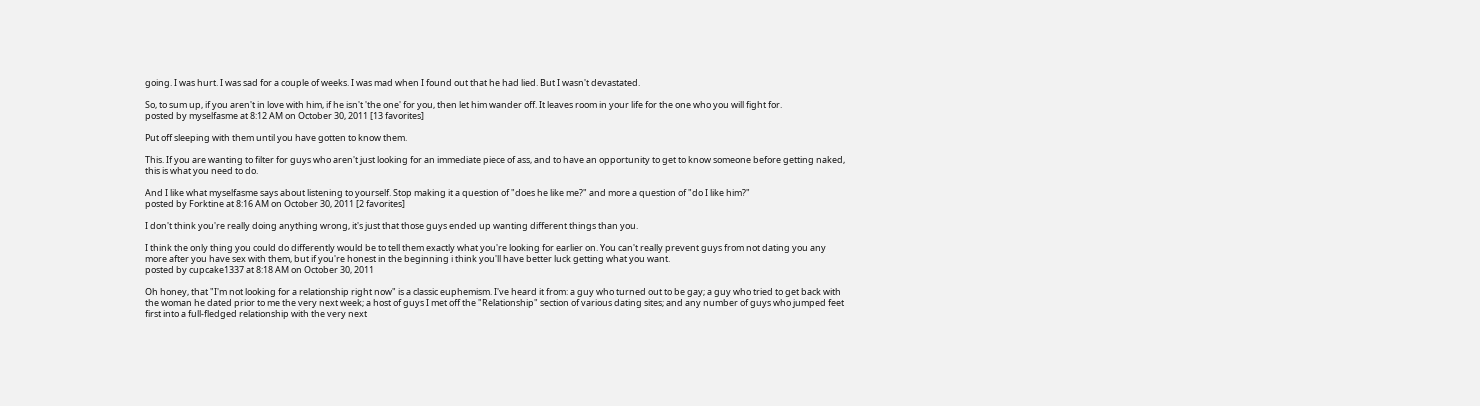going. I was hurt. I was sad for a couple of weeks. I was mad when I found out that he had lied. But I wasn't devastated.

So, to sum up, if you aren't in love with him, if he isn't 'the one' for you, then let him wander off. It leaves room in your life for the one who you will fight for.
posted by myselfasme at 8:12 AM on October 30, 2011 [13 favorites]

Put off sleeping with them until you have gotten to know them.

This. If you are wanting to filter for guys who aren't just looking for an immediate piece of ass, and to have an opportunity to get to know someone before getting naked, this is what you need to do.

And I like what myselfasme says about listening to yourself. Stop making it a question of "does he like me?" and more a question of "do I like him?"
posted by Forktine at 8:16 AM on October 30, 2011 [2 favorites]

I don't think you're really doing anything wrong, it's just that those guys ended up wanting different things than you.

I think the only thing you could do differently would be to tell them exactly what you're looking for earlier on. You can't really prevent guys from not dating you any more after you have sex with them, but if you're honest in the beginning i think you'll have better luck getting what you want.
posted by cupcake1337 at 8:18 AM on October 30, 2011

Oh honey, that "I'm not looking for a relationship right now" is a classic euphemism. I've heard it from: a guy who turned out to be gay; a guy who tried to get back with the woman he dated prior to me the very next week; a host of guys I met off the "Relationship" section of various dating sites; and any number of guys who jumped feet first into a full-fledged relationship with the very next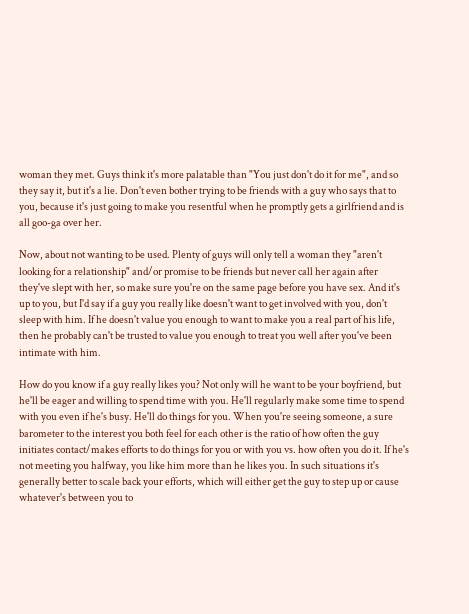woman they met. Guys think it's more palatable than "You just don't do it for me", and so they say it, but it's a lie. Don't even bother trying to be friends with a guy who says that to you, because it's just going to make you resentful when he promptly gets a girlfriend and is all goo-ga over her.

Now, about not wanting to be used. Plenty of guys will only tell a woman they "aren't looking for a relationship" and/or promise to be friends but never call her again after they've slept with her, so make sure you're on the same page before you have sex. And it's up to you, but I'd say if a guy you really like doesn't want to get involved with you, don't sleep with him. If he doesn't value you enough to want to make you a real part of his life, then he probably can't be trusted to value you enough to treat you well after you've been intimate with him.

How do you know if a guy really likes you? Not only will he want to be your boyfriend, but he'll be eager and willing to spend time with you. He'll regularly make some time to spend with you even if he's busy. He'll do things for you. When you're seeing someone, a sure barometer to the interest you both feel for each other is the ratio of how often the guy initiates contact/makes efforts to do things for you or with you vs. how often you do it. If he's not meeting you halfway, you like him more than he likes you. In such situations it's generally better to scale back your efforts, which will either get the guy to step up or cause whatever's between you to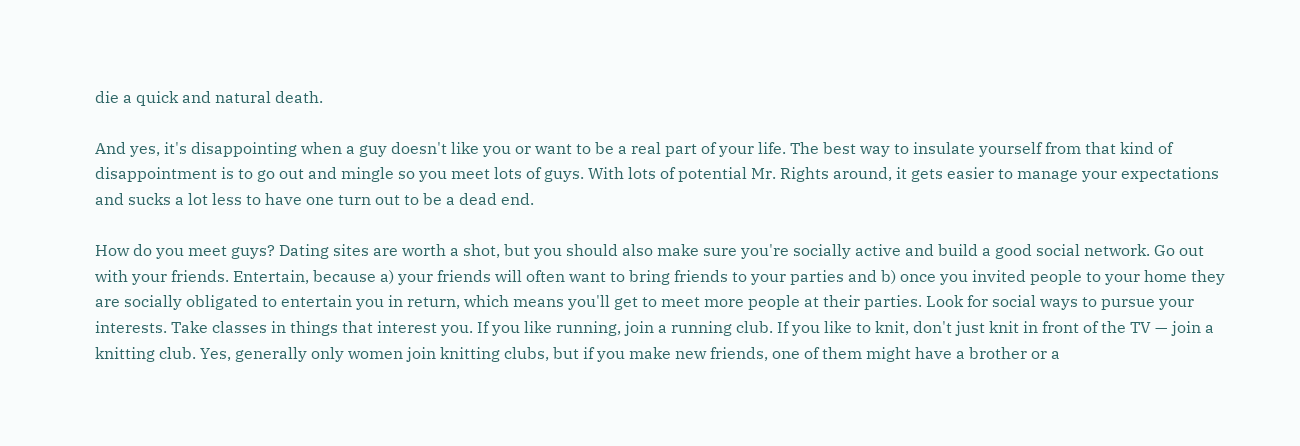die a quick and natural death.

And yes, it's disappointing when a guy doesn't like you or want to be a real part of your life. The best way to insulate yourself from that kind of disappointment is to go out and mingle so you meet lots of guys. With lots of potential Mr. Rights around, it gets easier to manage your expectations and sucks a lot less to have one turn out to be a dead end.

How do you meet guys? Dating sites are worth a shot, but you should also make sure you're socially active and build a good social network. Go out with your friends. Entertain, because a) your friends will often want to bring friends to your parties and b) once you invited people to your home they are socially obligated to entertain you in return, which means you'll get to meet more people at their parties. Look for social ways to pursue your interests. Take classes in things that interest you. If you like running, join a running club. If you like to knit, don't just knit in front of the TV — join a knitting club. Yes, generally only women join knitting clubs, but if you make new friends, one of them might have a brother or a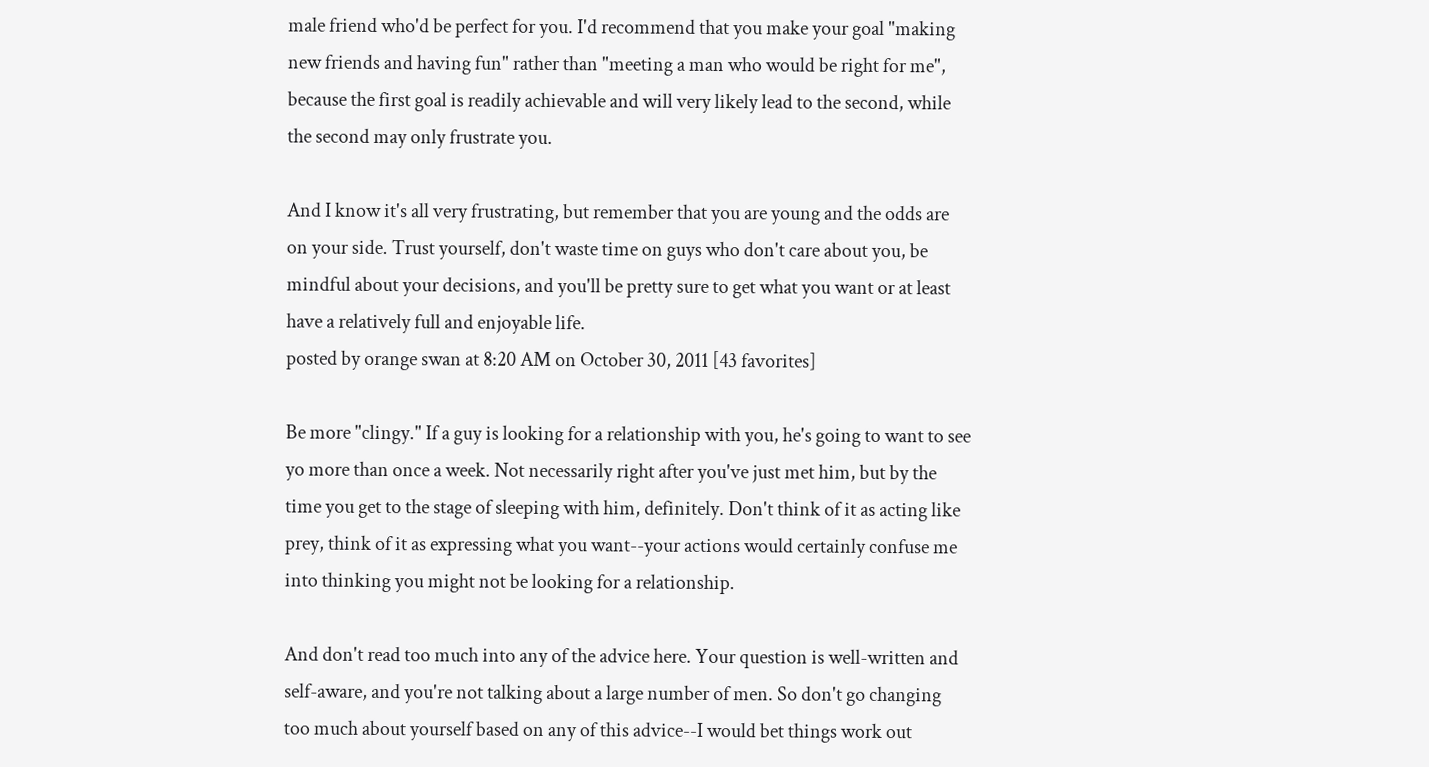male friend who'd be perfect for you. I'd recommend that you make your goal "making new friends and having fun" rather than "meeting a man who would be right for me", because the first goal is readily achievable and will very likely lead to the second, while the second may only frustrate you.

And I know it's all very frustrating, but remember that you are young and the odds are on your side. Trust yourself, don't waste time on guys who don't care about you, be mindful about your decisions, and you'll be pretty sure to get what you want or at least have a relatively full and enjoyable life.
posted by orange swan at 8:20 AM on October 30, 2011 [43 favorites]

Be more "clingy." If a guy is looking for a relationship with you, he's going to want to see yo more than once a week. Not necessarily right after you've just met him, but by the time you get to the stage of sleeping with him, definitely. Don't think of it as acting like prey, think of it as expressing what you want--your actions would certainly confuse me into thinking you might not be looking for a relationship.

And don't read too much into any of the advice here. Your question is well-written and self-aware, and you're not talking about a large number of men. So don't go changing too much about yourself based on any of this advice--I would bet things work out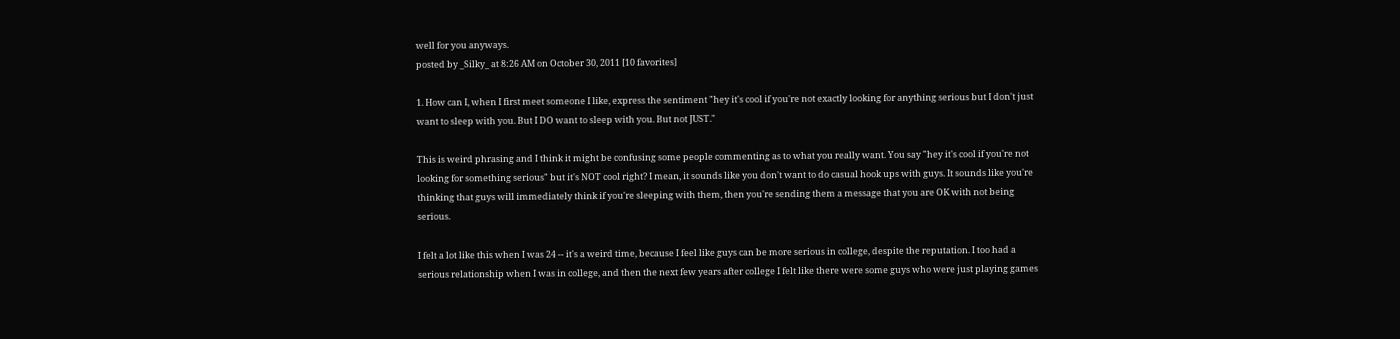well for you anyways.
posted by _Silky_ at 8:26 AM on October 30, 2011 [10 favorites]

1. How can I, when I first meet someone I like, express the sentiment "hey it's cool if you're not exactly looking for anything serious but I don't just want to sleep with you. But I DO want to sleep with you. But not JUST."

This is weird phrasing and I think it might be confusing some people commenting as to what you really want. You say "hey it's cool if you're not looking for something serious" but it's NOT cool right? I mean, it sounds like you don't want to do casual hook ups with guys. It sounds like you're thinking that guys will immediately think if you're sleeping with them, then you're sending them a message that you are OK with not being serious.

I felt a lot like this when I was 24 -- it's a weird time, because I feel like guys can be more serious in college, despite the reputation. I too had a serious relationship when I was in college, and then the next few years after college I felt like there were some guys who were just playing games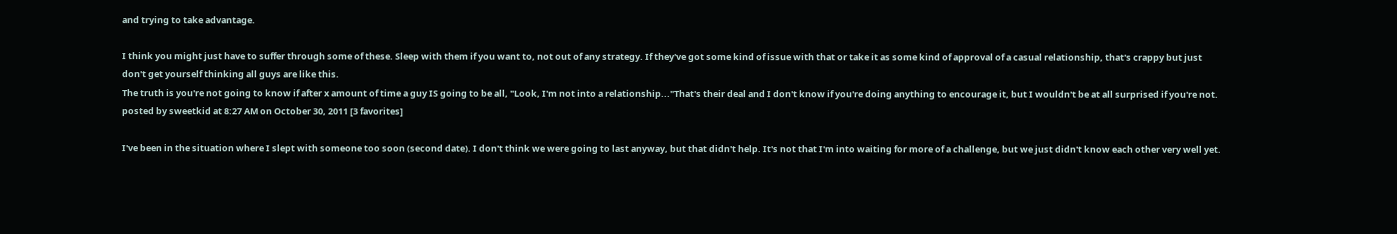and trying to take advantage.

I think you might just have to suffer through some of these. Sleep with them if you want to, not out of any strategy. If they've got some kind of issue with that or take it as some kind of approval of a casual relationship, that's crappy but just don't get yourself thinking all guys are like this.
The truth is you're not going to know if after x amount of time a guy IS going to be all, "Look, I'm not into a relationship..."That's their deal and I don't know if you're doing anything to encourage it, but I wouldn't be at all surprised if you're not.
posted by sweetkid at 8:27 AM on October 30, 2011 [3 favorites]

I've been in the situation where I slept with someone too soon (second date). I don't think we were going to last anyway, but that didn't help. It's not that I'm into waiting for more of a challenge, but we just didn't know each other very well yet.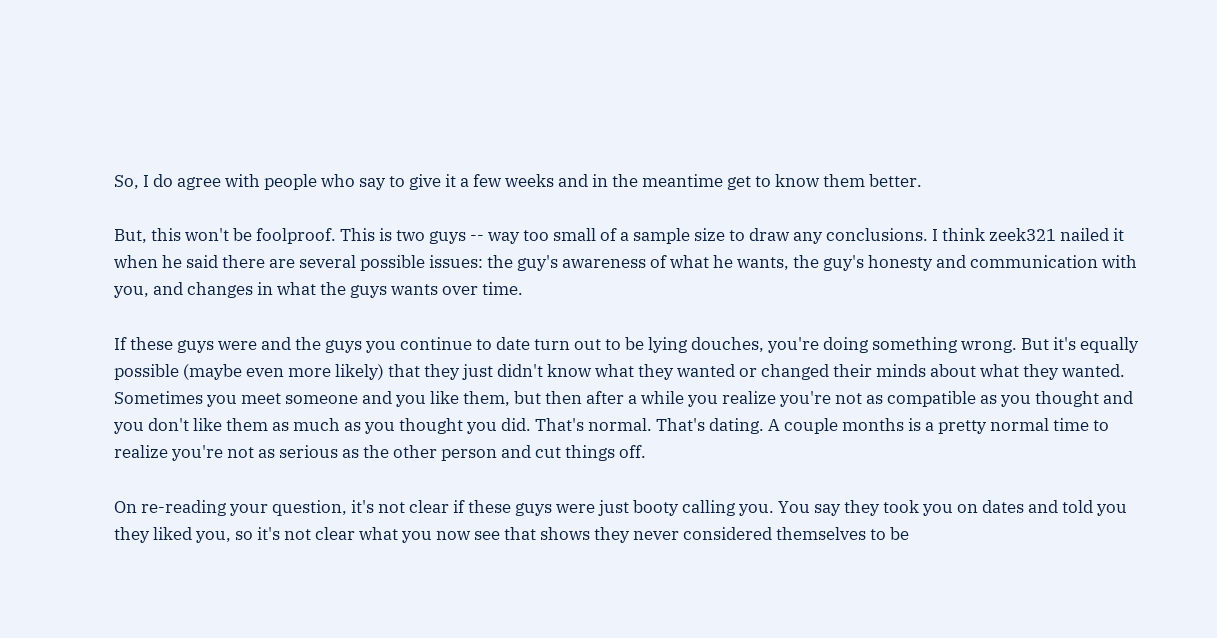So, I do agree with people who say to give it a few weeks and in the meantime get to know them better.

But, this won't be foolproof. This is two guys -- way too small of a sample size to draw any conclusions. I think zeek321 nailed it when he said there are several possible issues: the guy's awareness of what he wants, the guy's honesty and communication with you, and changes in what the guys wants over time.

If these guys were and the guys you continue to date turn out to be lying douches, you're doing something wrong. But it's equally possible (maybe even more likely) that they just didn't know what they wanted or changed their minds about what they wanted. Sometimes you meet someone and you like them, but then after a while you realize you're not as compatible as you thought and you don't like them as much as you thought you did. That's normal. That's dating. A couple months is a pretty normal time to realize you're not as serious as the other person and cut things off.

On re-reading your question, it's not clear if these guys were just booty calling you. You say they took you on dates and told you they liked you, so it's not clear what you now see that shows they never considered themselves to be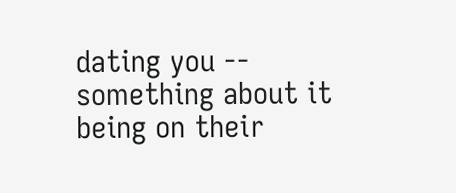dating you -- something about it being on their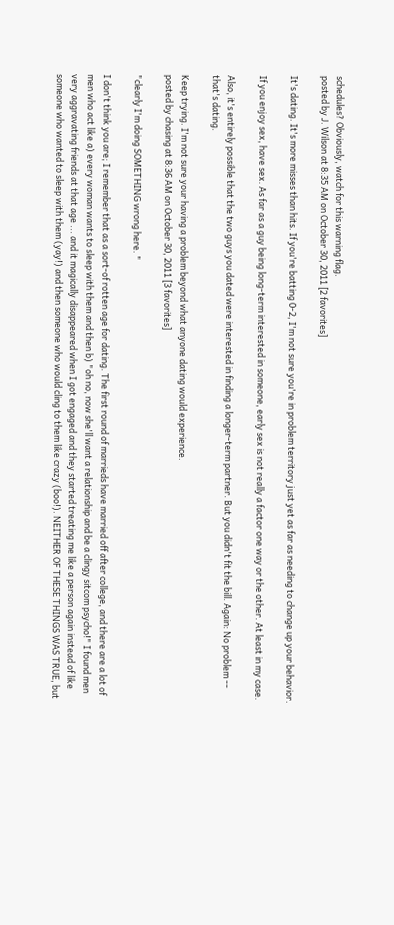schedules? Obviously, watch for this warning flag.
posted by J. Wilson at 8:35 AM on October 30, 2011 [2 favorites]

It's dating. It's more misses than hits. If you're batting 0-2, I'm not sure you're in problem territory just yet as far as needing to change up your behavior.

If you enjoy sex, have sex. As far as a guy being long-term interested in someone, early sex is not really a factor one way or the other. At least in my case.

Also, it's entirely possible that the two guys you dated were interested in finding a longer-term partner. But you didn't fit the bill. Again: No problem -- that's dating.

Keep trying. I'm not sure your having a problem beyond what anyone dating would experience.
posted by chasing at 8:36 AM on October 30, 2011 [3 favorites]

"clearly I'm doing SOMETHING wrong here. "

I don't think you are; I remember that as a sort-of rotten age for dating. The first round of marrieds have married off after college, and there are a lot of men who act like a) every woman wants to sleep with them and then b) "oh no, now she'll want a relationship and be a clingy sitcom psycho!" I found men very aggravating friends at that age ... and it magically disappeared when I got engaged and they started treating me like a person again instead of like someone who wanted to sleep with them (yay!) and then someone who would cling to them like crazy (boo!). NEITHER OF THESE THINGS WAS TRUE, but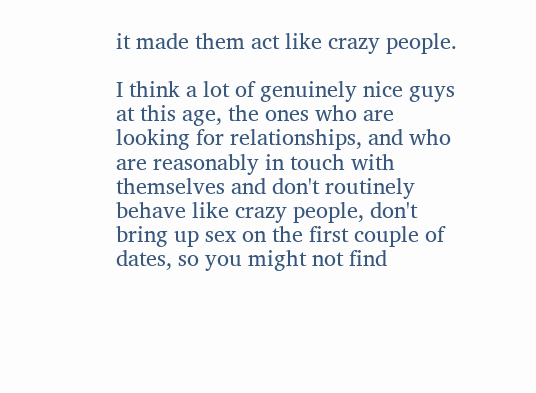it made them act like crazy people.

I think a lot of genuinely nice guys at this age, the ones who are looking for relationships, and who are reasonably in touch with themselves and don't routinely behave like crazy people, don't bring up sex on the first couple of dates, so you might not find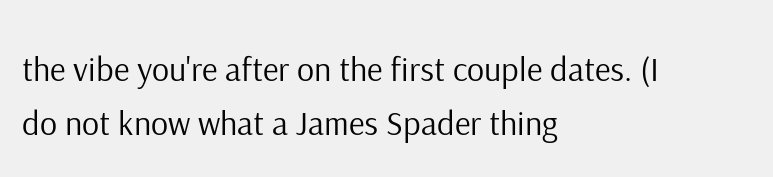the vibe you're after on the first couple dates. (I do not know what a James Spader thing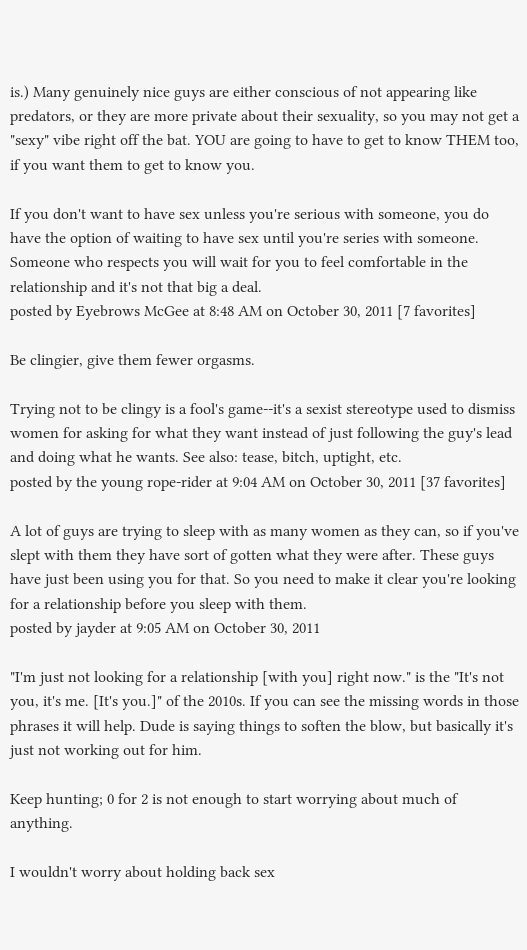is.) Many genuinely nice guys are either conscious of not appearing like predators, or they are more private about their sexuality, so you may not get a "sexy" vibe right off the bat. YOU are going to have to get to know THEM too, if you want them to get to know you.

If you don't want to have sex unless you're serious with someone, you do have the option of waiting to have sex until you're series with someone. Someone who respects you will wait for you to feel comfortable in the relationship and it's not that big a deal.
posted by Eyebrows McGee at 8:48 AM on October 30, 2011 [7 favorites]

Be clingier, give them fewer orgasms.

Trying not to be clingy is a fool's game--it's a sexist stereotype used to dismiss women for asking for what they want instead of just following the guy's lead and doing what he wants. See also: tease, bitch, uptight, etc.
posted by the young rope-rider at 9:04 AM on October 30, 2011 [37 favorites]

A lot of guys are trying to sleep with as many women as they can, so if you've slept with them they have sort of gotten what they were after. These guys have just been using you for that. So you need to make it clear you're looking for a relationship before you sleep with them.
posted by jayder at 9:05 AM on October 30, 2011

"I'm just not looking for a relationship [with you] right now." is the "It's not you, it's me. [It's you.]" of the 2010s. If you can see the missing words in those phrases it will help. Dude is saying things to soften the blow, but basically it's just not working out for him.

Keep hunting; 0 for 2 is not enough to start worrying about much of anything.

I wouldn't worry about holding back sex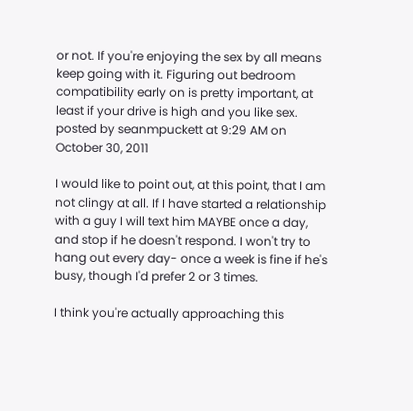or not. If you're enjoying the sex by all means keep going with it. Figuring out bedroom compatibility early on is pretty important, at least if your drive is high and you like sex.
posted by seanmpuckett at 9:29 AM on October 30, 2011

I would like to point out, at this point, that I am not clingy at all. If I have started a relationship with a guy I will text him MAYBE once a day, and stop if he doesn't respond. I won't try to hang out every day- once a week is fine if he's busy, though I'd prefer 2 or 3 times.

I think you're actually approaching this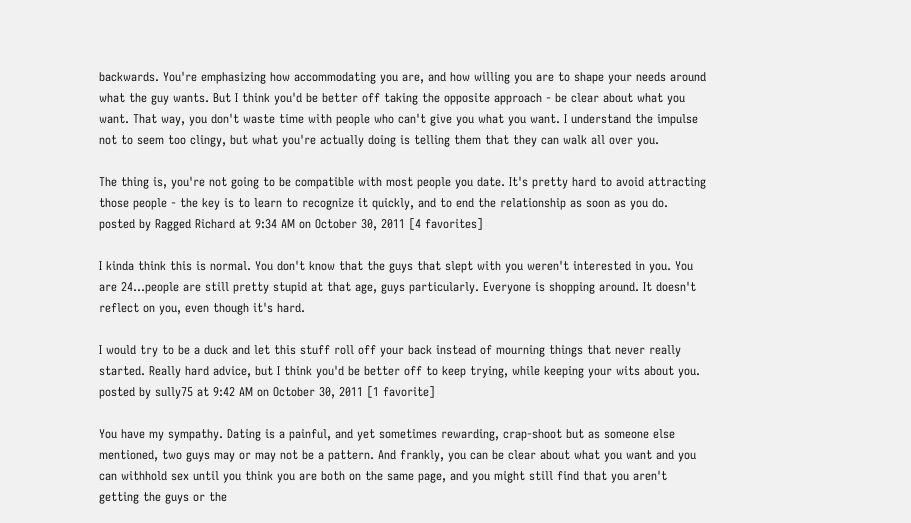backwards. You're emphasizing how accommodating you are, and how willing you are to shape your needs around what the guy wants. But I think you'd be better off taking the opposite approach - be clear about what you want. That way, you don't waste time with people who can't give you what you want. I understand the impulse not to seem too clingy, but what you're actually doing is telling them that they can walk all over you.

The thing is, you're not going to be compatible with most people you date. It's pretty hard to avoid attracting those people - the key is to learn to recognize it quickly, and to end the relationship as soon as you do.
posted by Ragged Richard at 9:34 AM on October 30, 2011 [4 favorites]

I kinda think this is normal. You don't know that the guys that slept with you weren't interested in you. You are 24...people are still pretty stupid at that age, guys particularly. Everyone is shopping around. It doesn't reflect on you, even though it's hard.

I would try to be a duck and let this stuff roll off your back instead of mourning things that never really started. Really hard advice, but I think you'd be better off to keep trying, while keeping your wits about you.
posted by sully75 at 9:42 AM on October 30, 2011 [1 favorite]

You have my sympathy. Dating is a painful, and yet sometimes rewarding, crap-shoot but as someone else mentioned, two guys may or may not be a pattern. And frankly, you can be clear about what you want and you can withhold sex until you think you are both on the same page, and you might still find that you aren't getting the guys or the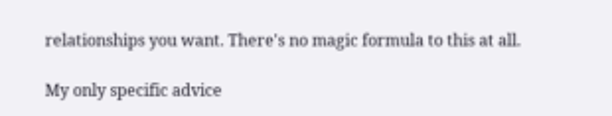relationships you want. There's no magic formula to this at all.

My only specific advice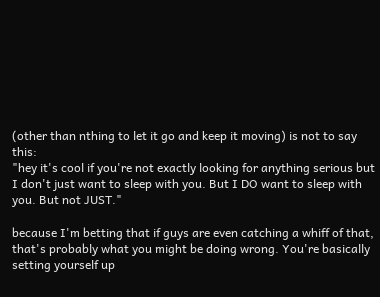(other than nthing to let it go and keep it moving) is not to say this:
"hey it's cool if you're not exactly looking for anything serious but I don't just want to sleep with you. But I DO want to sleep with you. But not JUST."

because I'm betting that if guys are even catching a whiff of that, that's probably what you might be doing wrong. You're basically setting yourself up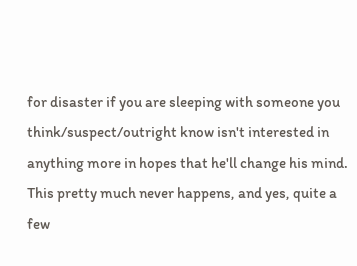for disaster if you are sleeping with someone you think/suspect/outright know isn't interested in anything more in hopes that he'll change his mind. This pretty much never happens, and yes, quite a few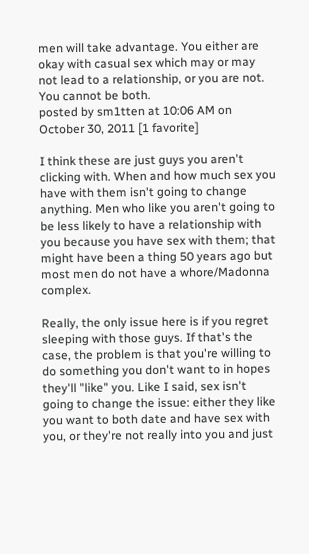men will take advantage. You either are okay with casual sex which may or may not lead to a relationship, or you are not. You cannot be both.
posted by sm1tten at 10:06 AM on October 30, 2011 [1 favorite]

I think these are just guys you aren't clicking with. When and how much sex you have with them isn't going to change anything. Men who like you aren't going to be less likely to have a relationship with you because you have sex with them; that might have been a thing 50 years ago but most men do not have a whore/Madonna complex.

Really, the only issue here is if you regret sleeping with those guys. If that's the case, the problem is that you're willing to do something you don't want to in hopes they'll "like" you. Like I said, sex isn't going to change the issue: either they like you want to both date and have sex with you, or they're not really into you and just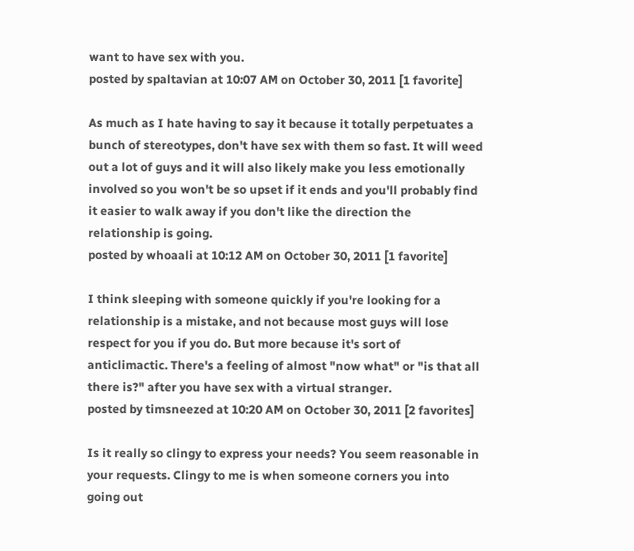want to have sex with you.
posted by spaltavian at 10:07 AM on October 30, 2011 [1 favorite]

As much as I hate having to say it because it totally perpetuates a bunch of stereotypes, don't have sex with them so fast. It will weed out a lot of guys and it will also likely make you less emotionally involved so you won't be so upset if it ends and you'll probably find it easier to walk away if you don't like the direction the relationship is going.
posted by whoaali at 10:12 AM on October 30, 2011 [1 favorite]

I think sleeping with someone quickly if you're looking for a relationship is a mistake, and not because most guys will lose respect for you if you do. But more because it's sort of anticlimactic. There's a feeling of almost "now what" or "is that all there is?" after you have sex with a virtual stranger.
posted by timsneezed at 10:20 AM on October 30, 2011 [2 favorites]

Is it really so clingy to express your needs? You seem reasonable in your requests. Clingy to me is when someone corners you into going out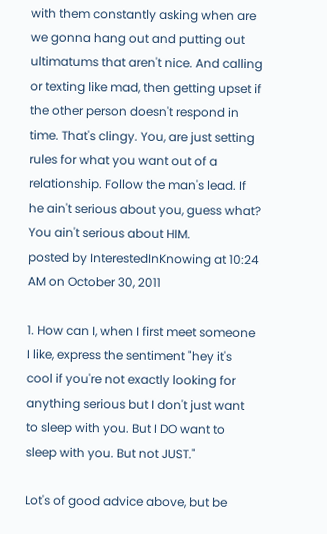with them constantly asking when are we gonna hang out and putting out ultimatums that aren't nice. And calling or texting like mad, then getting upset if the other person doesn't respond in time. That's clingy. You, are just setting rules for what you want out of a relationship. Follow the man's lead. If he ain't serious about you, guess what? You ain't serious about HIM.
posted by InterestedInKnowing at 10:24 AM on October 30, 2011

1. How can I, when I first meet someone I like, express the sentiment "hey it's cool if you're not exactly looking for anything serious but I don't just want to sleep with you. But I DO want to sleep with you. But not JUST."

Lot's of good advice above, but be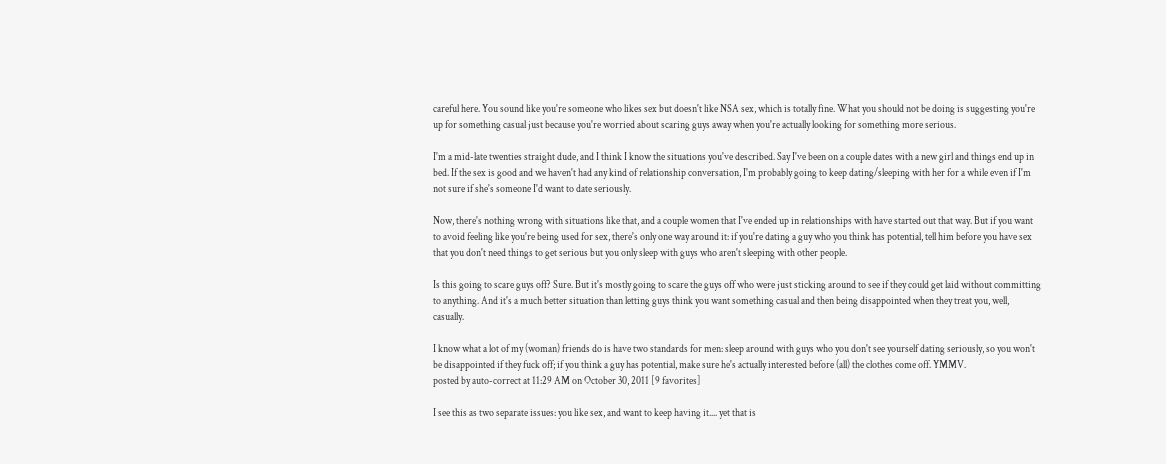careful here. You sound like you're someone who likes sex but doesn't like NSA sex, which is totally fine. What you should not be doing is suggesting you're up for something casual just because you're worried about scaring guys away when you're actually looking for something more serious.

I'm a mid-late twenties straight dude, and I think I know the situations you've described. Say I've been on a couple dates with a new girl and things end up in bed. If the sex is good and we haven't had any kind of relationship conversation, I'm probably going to keep dating/sleeping with her for a while even if I'm not sure if she's someone I'd want to date seriously.

Now, there's nothing wrong with situations like that, and a couple women that I've ended up in relationships with have started out that way. But if you want to avoid feeling like you're being used for sex, there's only one way around it: if you're dating a guy who you think has potential, tell him before you have sex that you don't need things to get serious but you only sleep with guys who aren't sleeping with other people.

Is this going to scare guys off? Sure. But it's mostly going to scare the guys off who were just sticking around to see if they could get laid without committing to anything. And it's a much better situation than letting guys think you want something casual and then being disappointed when they treat you, well, casually.

I know what a lot of my (woman) friends do is have two standards for men: sleep around with guys who you don't see yourself dating seriously, so you won't be disappointed if they fuck off; if you think a guy has potential, make sure he's actually interested before (all) the clothes come off. YMMV.
posted by auto-correct at 11:29 AM on October 30, 2011 [9 favorites]

I see this as two separate issues: you like sex, and want to keep having it.... yet that is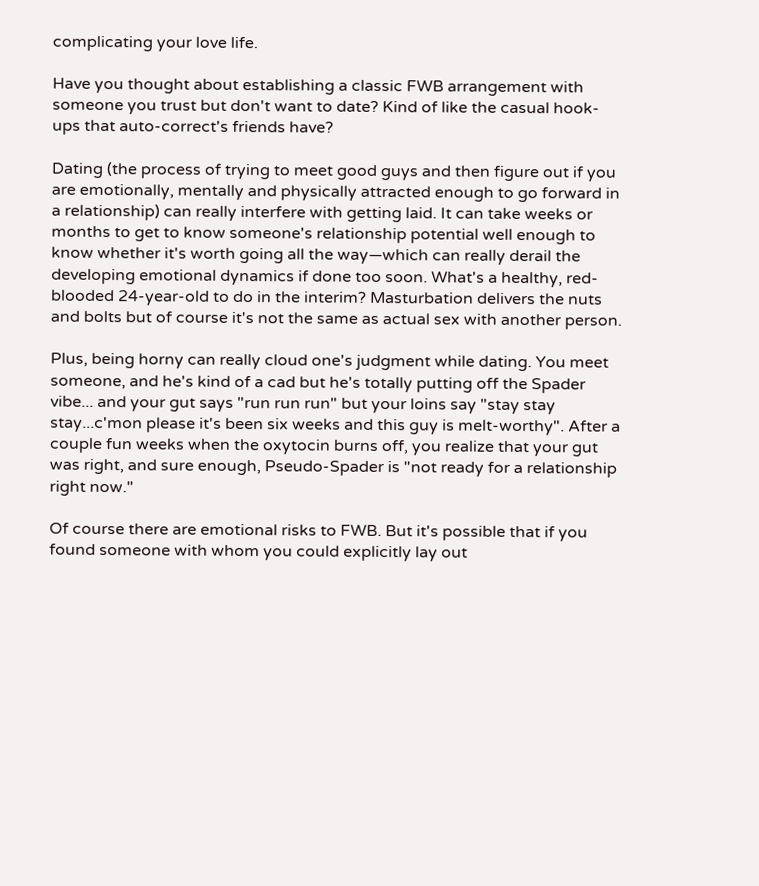complicating your love life.

Have you thought about establishing a classic FWB arrangement with someone you trust but don't want to date? Kind of like the casual hook-ups that auto-correct's friends have?

Dating (the process of trying to meet good guys and then figure out if you are emotionally, mentally and physically attracted enough to go forward in a relationship) can really interfere with getting laid. It can take weeks or months to get to know someone's relationship potential well enough to know whether it's worth going all the way—which can really derail the developing emotional dynamics if done too soon. What's a healthy, red-blooded 24-year-old to do in the interim? Masturbation delivers the nuts and bolts but of course it's not the same as actual sex with another person.

Plus, being horny can really cloud one's judgment while dating. You meet someone, and he's kind of a cad but he's totally putting off the Spader vibe... and your gut says "run run run" but your loins say "stay stay stay...c'mon please it's been six weeks and this guy is melt-worthy". After a couple fun weeks when the oxytocin burns off, you realize that your gut was right, and sure enough, Pseudo-Spader is "not ready for a relationship right now."

Of course there are emotional risks to FWB. But it's possible that if you found someone with whom you could explicitly lay out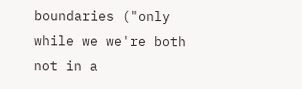boundaries ("only while we we're both not in a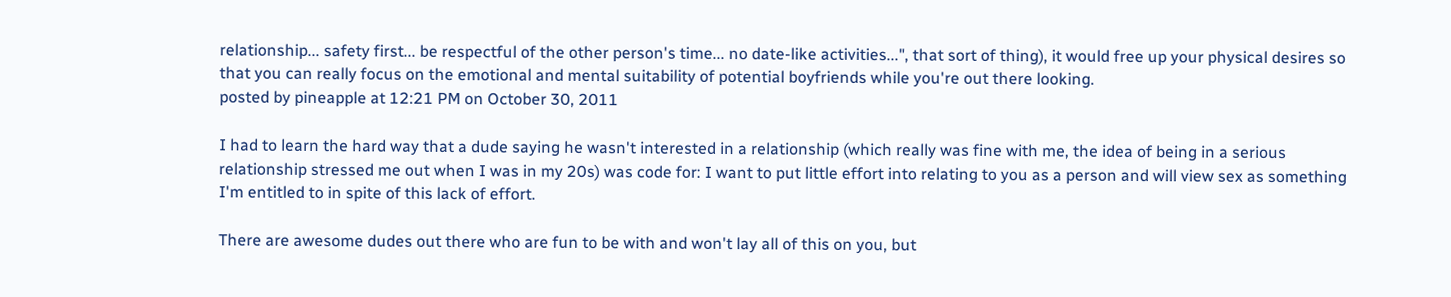relationship... safety first... be respectful of the other person's time... no date-like activities...", that sort of thing), it would free up your physical desires so that you can really focus on the emotional and mental suitability of potential boyfriends while you're out there looking.
posted by pineapple at 12:21 PM on October 30, 2011

I had to learn the hard way that a dude saying he wasn't interested in a relationship (which really was fine with me, the idea of being in a serious relationship stressed me out when I was in my 20s) was code for: I want to put little effort into relating to you as a person and will view sex as something I'm entitled to in spite of this lack of effort.

There are awesome dudes out there who are fun to be with and won't lay all of this on you, but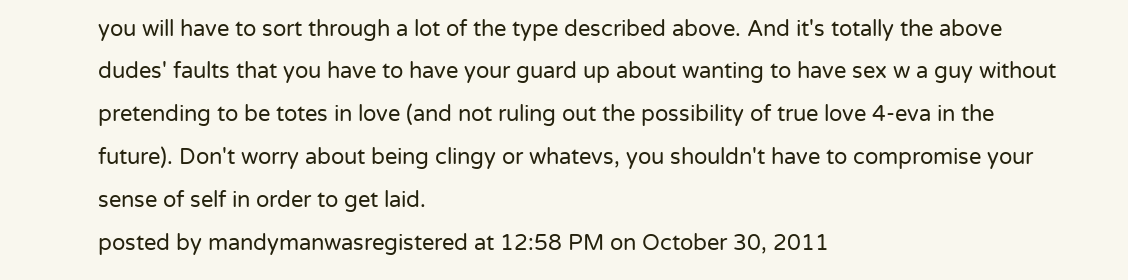you will have to sort through a lot of the type described above. And it's totally the above dudes' faults that you have to have your guard up about wanting to have sex w a guy without pretending to be totes in love (and not ruling out the possibility of true love 4-eva in the future). Don't worry about being clingy or whatevs, you shouldn't have to compromise your sense of self in order to get laid.
posted by mandymanwasregistered at 12:58 PM on October 30, 2011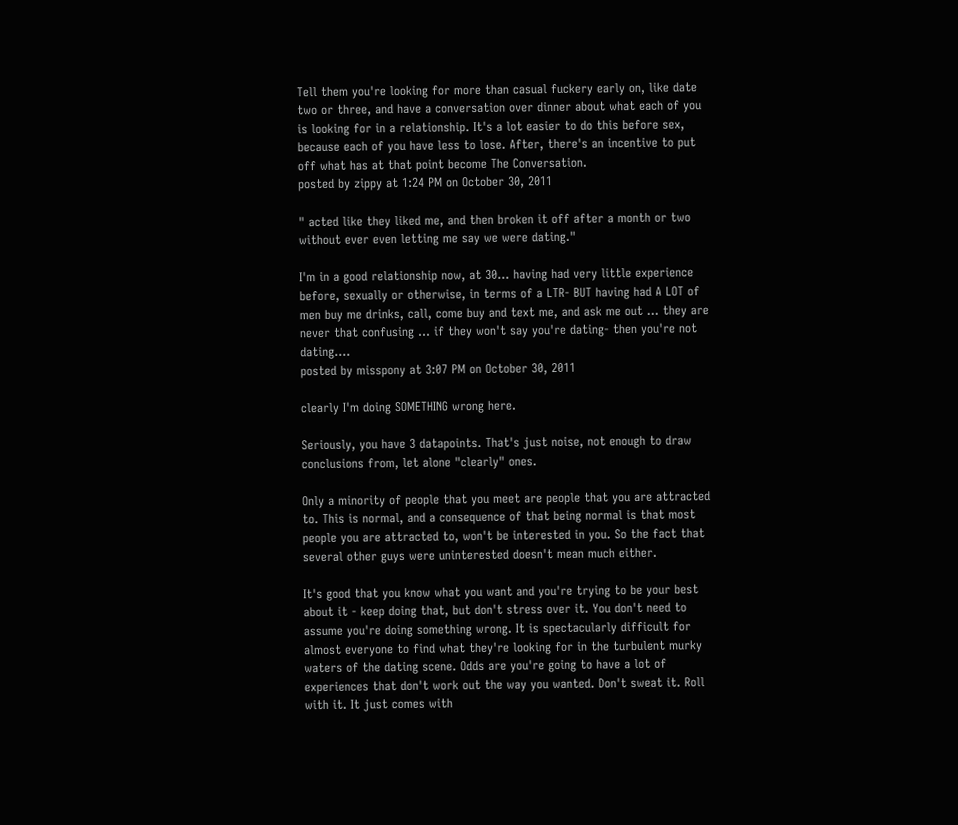Tell them you're looking for more than casual fuckery early on, like date two or three, and have a conversation over dinner about what each of you is looking for in a relationship. It's a lot easier to do this before sex, because each of you have less to lose. After, there's an incentive to put off what has at that point become The Conversation.
posted by zippy at 1:24 PM on October 30, 2011

" acted like they liked me, and then broken it off after a month or two without ever even letting me say we were dating."

I'm in a good relationship now, at 30... having had very little experience before, sexually or otherwise, in terms of a LTR- BUT having had A LOT of men buy me drinks, call, come buy and text me, and ask me out ... they are never that confusing ... if they won't say you're dating- then you're not dating....
posted by misspony at 3:07 PM on October 30, 2011

clearly I'm doing SOMETHING wrong here.

Seriously, you have 3 datapoints. That's just noise, not enough to draw conclusions from, let alone "clearly" ones.

Only a minority of people that you meet are people that you are attracted to. This is normal, and a consequence of that being normal is that most people you are attracted to, won't be interested in you. So the fact that several other guys were uninterested doesn't mean much either.

It's good that you know what you want and you're trying to be your best about it - keep doing that, but don't stress over it. You don't need to assume you're doing something wrong. It is spectacularly difficult for almost everyone to find what they're looking for in the turbulent murky waters of the dating scene. Odds are you're going to have a lot of experiences that don't work out the way you wanted. Don't sweat it. Roll with it. It just comes with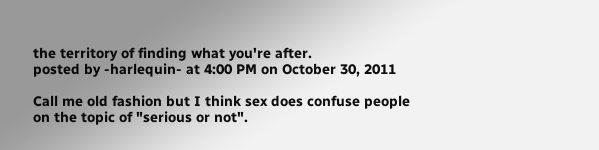the territory of finding what you're after.
posted by -harlequin- at 4:00 PM on October 30, 2011

Call me old fashion but I think sex does confuse people on the topic of "serious or not".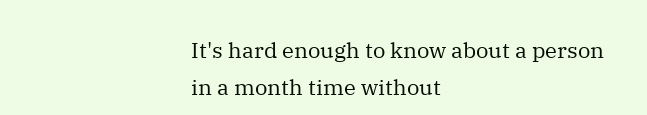It's hard enough to know about a person in a month time without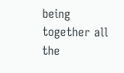being together all the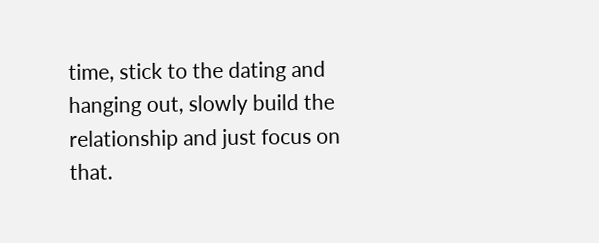time, stick to the dating and hanging out, slowly build the relationship and just focus on that.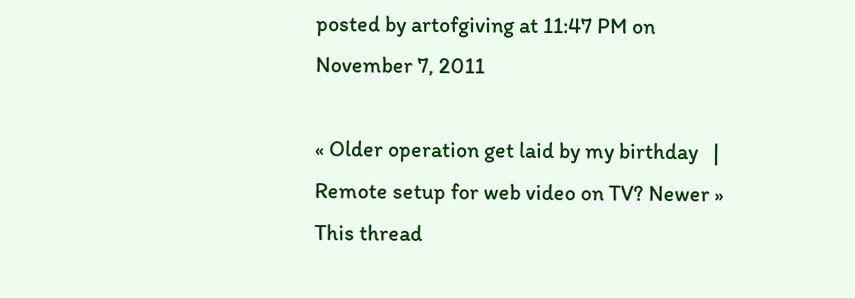posted by artofgiving at 11:47 PM on November 7, 2011

« Older operation get laid by my birthday   |   Remote setup for web video on TV? Newer »
This thread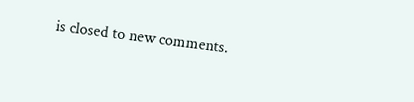is closed to new comments.